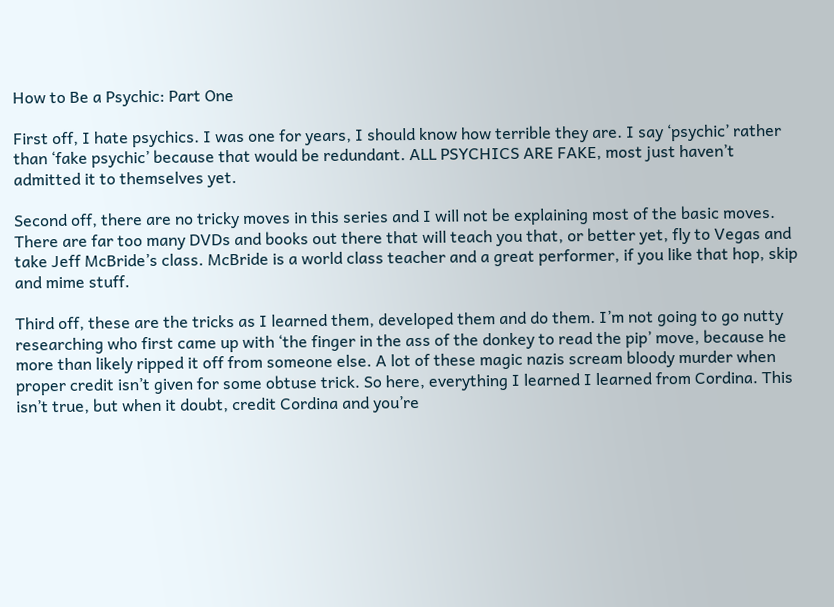How to Be a Psychic: Part One

First off, I hate psychics. I was one for years, I should know how terrible they are. I say ‘psychic’ rather than ‘fake psychic’ because that would be redundant. ALL PSYCHICS ARE FAKE, most just haven’t admitted it to themselves yet.

Second off, there are no tricky moves in this series and I will not be explaining most of the basic moves. There are far too many DVDs and books out there that will teach you that, or better yet, fly to Vegas and take Jeff McBride’s class. McBride is a world class teacher and a great performer, if you like that hop, skip and mime stuff.

Third off, these are the tricks as I learned them, developed them and do them. I’m not going to go nutty researching who first came up with ‘the finger in the ass of the donkey to read the pip’ move, because he more than likely ripped it off from someone else. A lot of these magic nazis scream bloody murder when proper credit isn’t given for some obtuse trick. So here, everything I learned I learned from Cordina. This isn’t true, but when it doubt, credit Cordina and you’re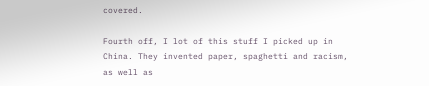covered.

Fourth off, I lot of this stuff I picked up in China. They invented paper, spaghetti and racism, as well as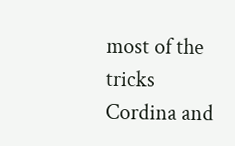most of the tricks Cordina and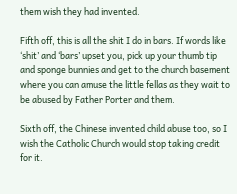them wish they had invented.

Fifth off, this is all the shit I do in bars. If words like ‘shit’ and ‘bars’ upset you, pick up your thumb tip and sponge bunnies and get to the church basement where you can amuse the little fellas as they wait to be abused by Father Porter and them.

Sixth off, the Chinese invented child abuse too, so I wish the Catholic Church would stop taking credit for it.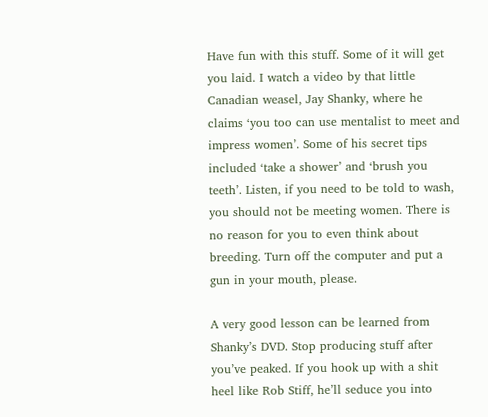Have fun with this stuff. Some of it will get you laid. I watch a video by that little Canadian weasel, Jay Shanky, where he claims ‘you too can use mentalist to meet and impress women’. Some of his secret tips included ‘take a shower’ and ‘brush you teeth’. Listen, if you need to be told to wash, you should not be meeting women. There is no reason for you to even think about breeding. Turn off the computer and put a gun in your mouth, please.

A very good lesson can be learned from Shanky’s DVD. Stop producing stuff after you’ve peaked. If you hook up with a shit heel like Rob Stiff, he’ll seduce you into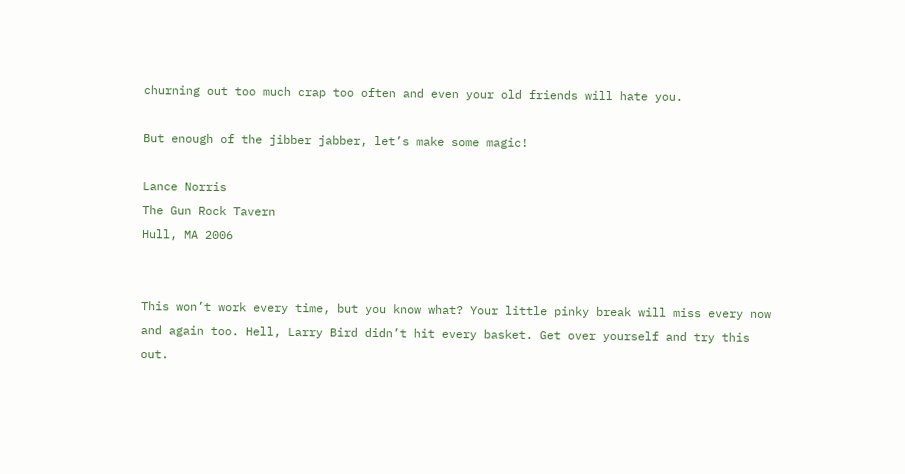churning out too much crap too often and even your old friends will hate you.

But enough of the jibber jabber, let’s make some magic!

Lance Norris
The Gun Rock Tavern
Hull, MA 2006


This won’t work every time, but you know what? Your little pinky break will miss every now and again too. Hell, Larry Bird didn’t hit every basket. Get over yourself and try this out.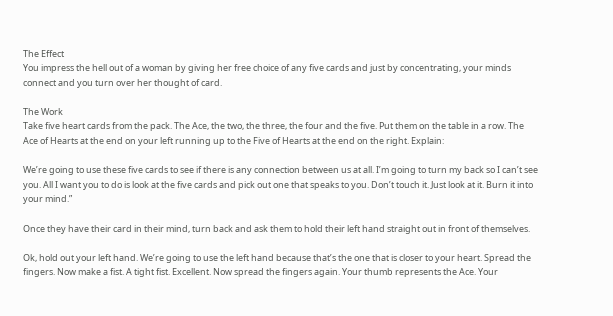The Effect
You impress the hell out of a woman by giving her free choice of any five cards and just by concentrating, your minds connect and you turn over her thought of card.

The Work
Take five heart cards from the pack. The Ace, the two, the three, the four and the five. Put them on the table in a row. The Ace of Hearts at the end on your left running up to the Five of Hearts at the end on the right. Explain:

We’re going to use these five cards to see if there is any connection between us at all. I’m going to turn my back so I can’t see you. All I want you to do is look at the five cards and pick out one that speaks to you. Don’t touch it. Just look at it. Burn it into your mind.”

Once they have their card in their mind, turn back and ask them to hold their left hand straight out in front of themselves.

Ok, hold out your left hand. We’re going to use the left hand because that’s the one that is closer to your heart. Spread the fingers. Now make a fist. A tight fist. Excellent. Now spread the fingers again. Your thumb represents the Ace. Your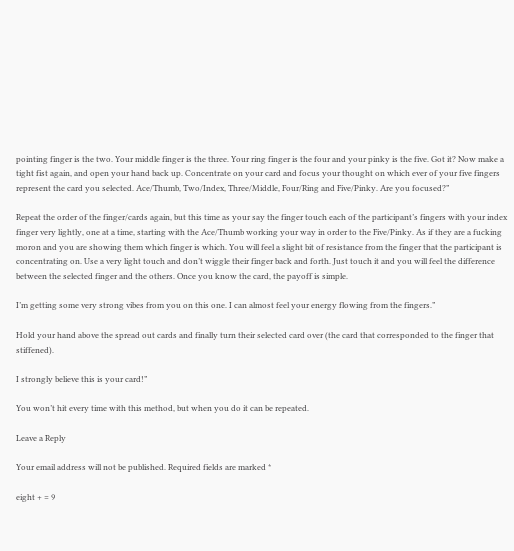pointing finger is the two. Your middle finger is the three. Your ring finger is the four and your pinky is the five. Got it? Now make a tight fist again, and open your hand back up. Concentrate on your card and focus your thought on which ever of your five fingers represent the card you selected. Ace/Thumb, Two/Index, Three/Middle, Four/Ring and Five/Pinky. Are you focused?”

Repeat the order of the finger/cards again, but this time as your say the finger touch each of the participant’s fingers with your index finger very lightly, one at a time, starting with the Ace/Thumb working your way in order to the Five/Pinky. As if they are a fucking moron and you are showing them which finger is which. You will feel a slight bit of resistance from the finger that the participant is concentrating on. Use a very light touch and don’t wiggle their finger back and forth. Just touch it and you will feel the difference between the selected finger and the others. Once you know the card, the payoff is simple.

I’m getting some very strong vibes from you on this one. I can almost feel your energy flowing from the fingers.”

Hold your hand above the spread out cards and finally turn their selected card over (the card that corresponded to the finger that stiffened).

I strongly believe this is your card!”

You won’t hit every time with this method, but when you do it can be repeated.

Leave a Reply

Your email address will not be published. Required fields are marked *

eight + = 9